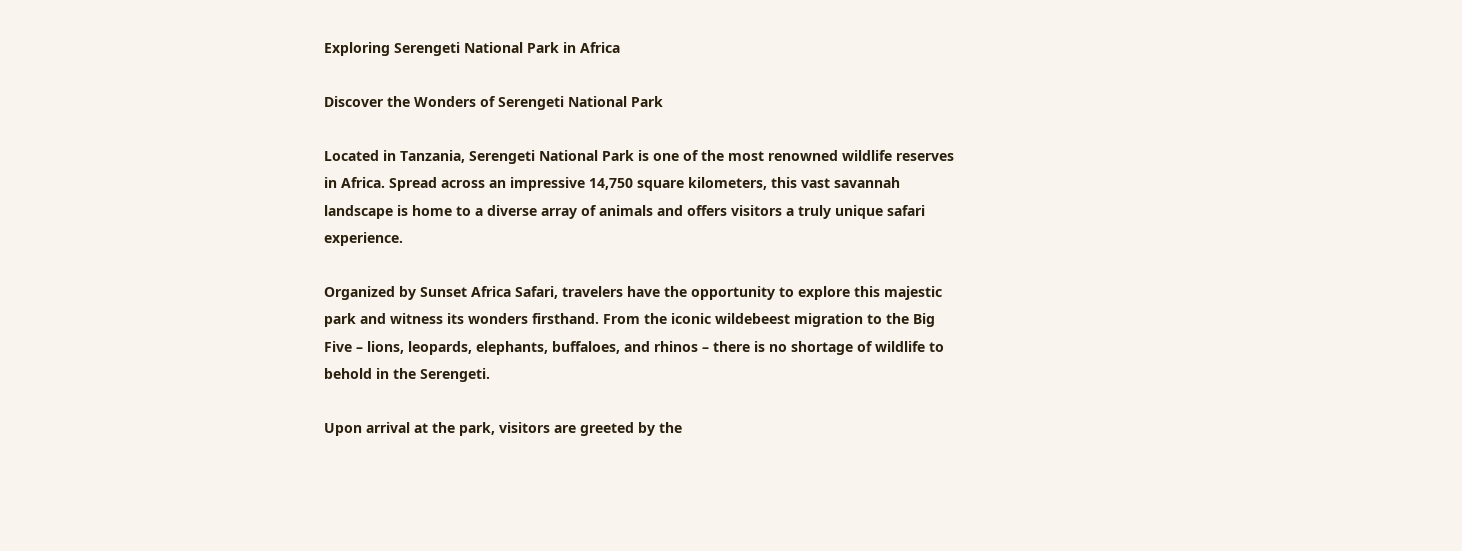Exploring Serengeti National Park in Africa

Discover the Wonders of Serengeti National Park

Located in Tanzania, Serengeti National Park is one of the most renowned wildlife reserves in Africa. Spread across an impressive 14,750 square kilometers, this vast savannah landscape is home to a diverse array of animals and offers visitors a truly unique safari experience.

Organized by Sunset Africa Safari, travelers have the opportunity to explore this majestic park and witness its wonders firsthand. From the iconic wildebeest migration to the Big Five – lions, leopards, elephants, buffaloes, and rhinos – there is no shortage of wildlife to behold in the Serengeti.

Upon arrival at the park, visitors are greeted by the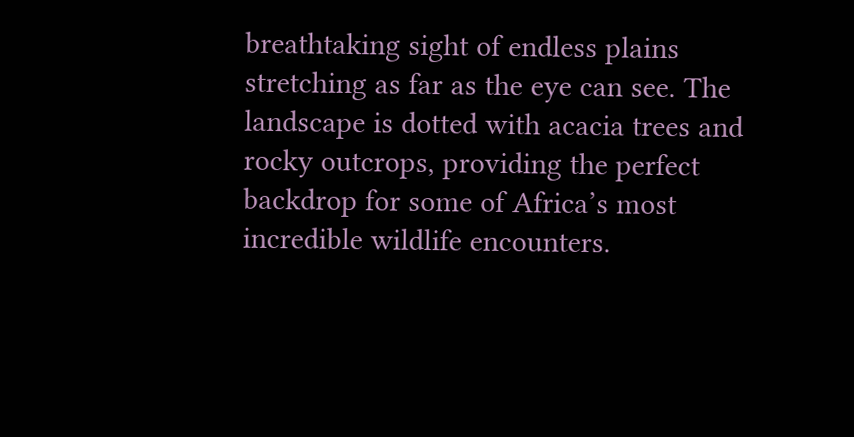breathtaking sight of endless plains stretching as far as the eye can see. The landscape is dotted with acacia trees and rocky outcrops, providing the perfect backdrop for some of Africa’s most incredible wildlife encounters.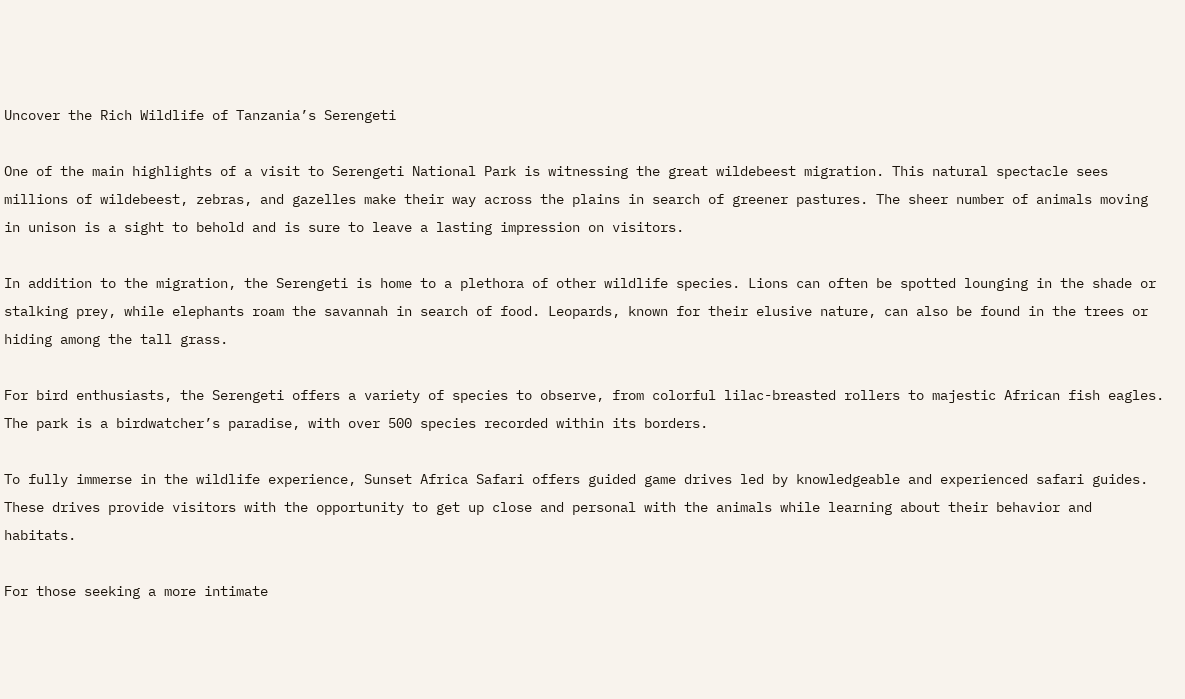Uncover the Rich Wildlife of Tanzania’s Serengeti

One of the main highlights of a visit to Serengeti National Park is witnessing the great wildebeest migration. This natural spectacle sees millions of wildebeest, zebras, and gazelles make their way across the plains in search of greener pastures. The sheer number of animals moving in unison is a sight to behold and is sure to leave a lasting impression on visitors.

In addition to the migration, the Serengeti is home to a plethora of other wildlife species. Lions can often be spotted lounging in the shade or stalking prey, while elephants roam the savannah in search of food. Leopards, known for their elusive nature, can also be found in the trees or hiding among the tall grass.

For bird enthusiasts, the Serengeti offers a variety of species to observe, from colorful lilac-breasted rollers to majestic African fish eagles. The park is a birdwatcher’s paradise, with over 500 species recorded within its borders.

To fully immerse in the wildlife experience, Sunset Africa Safari offers guided game drives led by knowledgeable and experienced safari guides. These drives provide visitors with the opportunity to get up close and personal with the animals while learning about their behavior and habitats.

For those seeking a more intimate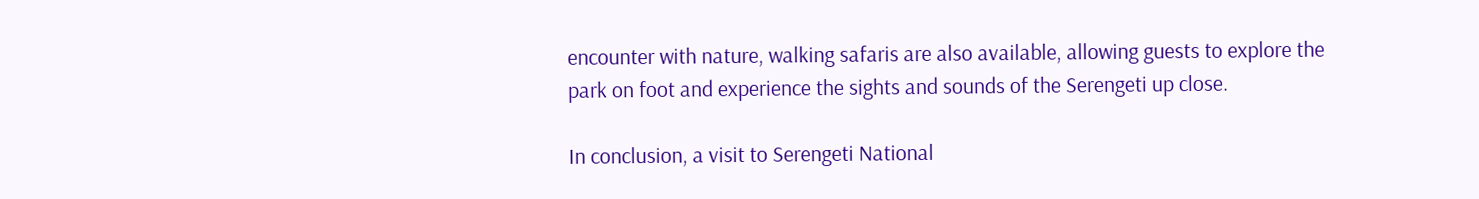encounter with nature, walking safaris are also available, allowing guests to explore the park on foot and experience the sights and sounds of the Serengeti up close.

In conclusion, a visit to Serengeti National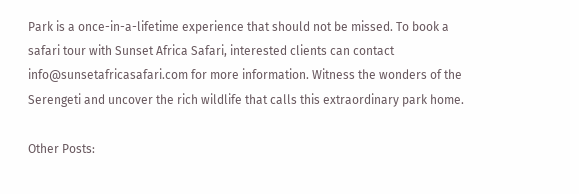Park is a once-in-a-lifetime experience that should not be missed. To book a safari tour with Sunset Africa Safari, interested clients can contact info@sunsetafricasafari.com for more information. Witness the wonders of the Serengeti and uncover the rich wildlife that calls this extraordinary park home.

Other Posts: